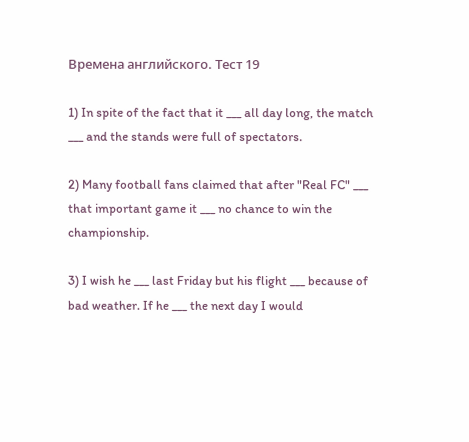Времена английского. Тест 19

1) In spite of the fact that it ___ all day long, the match ___ and the stands were full of spectators.

2) Many football fans claimed that after "Real FC" ___ that important game it ___ no chance to win the championship.

3) I wish he ___ last Friday but his flight ___ because of bad weather. If he ___ the next day I would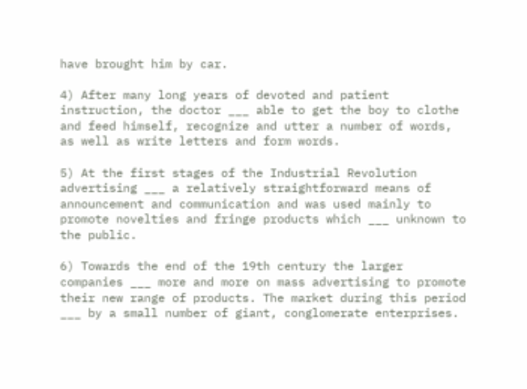have brought him by car.

4) After many long years of devoted and patient instruction, the doctor ___ able to get the boy to clothe and feed himself, recognize and utter a number of words, as well as write letters and form words.

5) At the first stages of the Industrial Revolution advertising ___ a relatively straightforward means of announcement and communication and was used mainly to promote novelties and fringe products which ___ unknown to the public.

6) Towards the end of the 19th century the larger companies ___ more and more on mass advertising to promote their new range of products. The market during this period ___ by a small number of giant, conglomerate enterprises.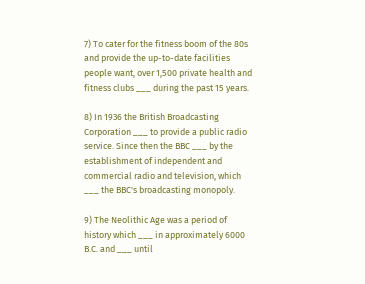7) To cater for the fitness boom of the 80s and provide the up-to-date facilities people want, over 1,500 private health and fitness clubs ___ during the past 15 years.

8) In 1936 the British Broadcasting Corporation ___ to provide a public radio service. Since then the BBC ___ by the establishment of independent and commercial radio and television, which ___ the BBC's broadcasting monopoly.

9) The Neolithic Age was a period of history which ___ in approximately 6000 B.C. and ___ until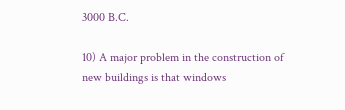3000 B.C.

10) A major problem in the construction of new buildings is that windows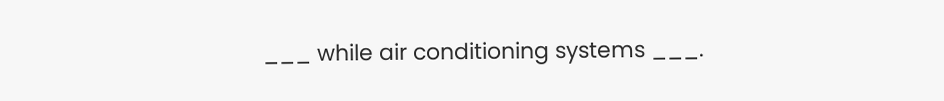___ while air conditioning systems ___.